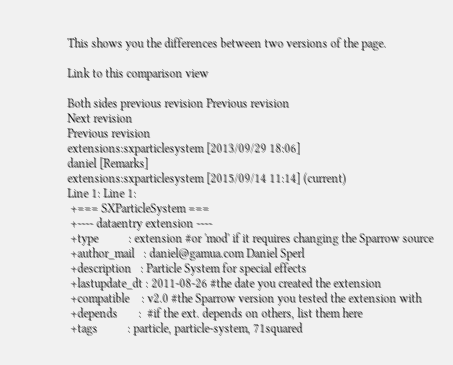This shows you the differences between two versions of the page.

Link to this comparison view

Both sides previous revision Previous revision
Next revision
Previous revision
extensions:sxparticlesystem [2013/09/29 18:06]
daniel [Remarks]
extensions:sxparticlesystem [2015/09/14 11:14] (current)
Line 1: Line 1:
 +=== SXParticleSystem ===
 +---- dataentry extension ----
 +type          : extension #or 'mod' if it requires changing the Sparrow source
 +author_mail   : daniel@gamua.com Daniel Sperl
 +description   : Particle System for special effects
 +lastupdate_dt : 2011-08-26 #the date you created the extension
 +compatible    : v2.0 #the Sparrow version you tested the extension with
 +depends       :  #if the ext. depends on others, list them here
 +tags          : particle, particle-system, 71squared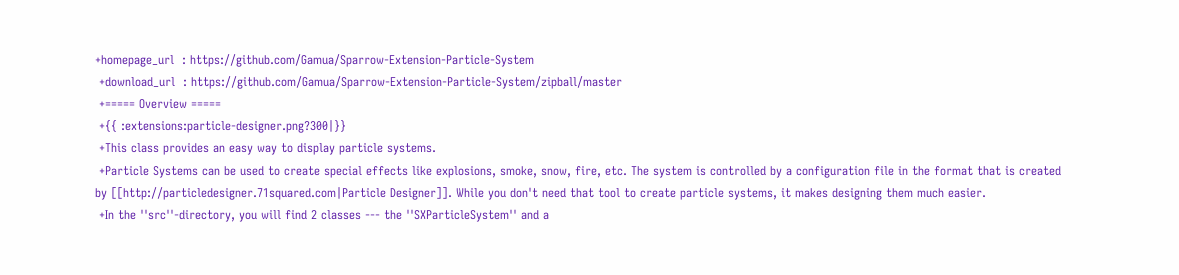+homepage_url  : https://github.com/Gamua/Sparrow-Extension-Particle-System
 +download_url  : https://github.com/Gamua/Sparrow-Extension-Particle-System/zipball/master
 +===== Overview =====
 +{{ :extensions:particle-designer.png?300|}}
 +This class provides an easy way to display particle systems.
 +Particle Systems can be used to create special effects like explosions, smoke, snow, fire, etc. The system is controlled by a configuration file in the format that is created by [[http://particledesigner.71squared.com|Particle Designer]]. While you don't need that tool to create particle systems, it makes designing them much easier.
 +In the ''src''-directory, you will find 2 classes --- the ''SXParticleSystem'' and a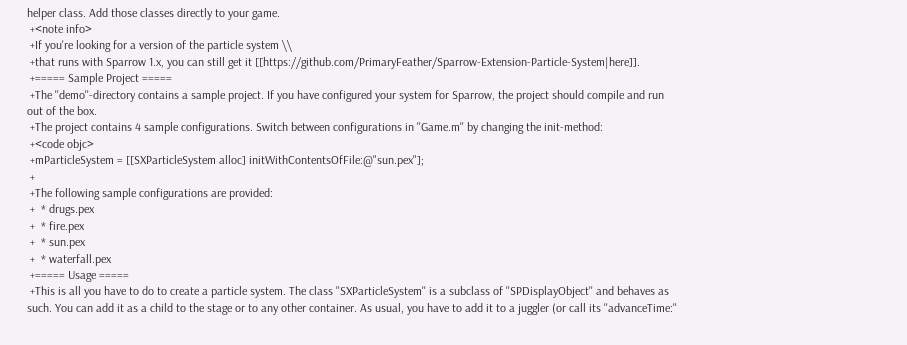helper class. Add those classes directly to your game.
 +<note info>
 +If you're looking for a version of the particle system \\
 +that runs with Sparrow 1.x, you can still get it [[https://github.com/PrimaryFeather/Sparrow-Extension-Particle-System|here]].
 +===== Sample Project =====
 +The ''demo''-directory contains a sample project. If you have configured your system for Sparrow, the project should compile and run out of the box.
 +The project contains 4 sample configurations. Switch between configurations in ''Game.m'' by changing the init-method:
 +<code objc>
 +mParticleSystem = [[SXParticleSystem alloc] initWithContentsOfFile:@"sun.pex"];
 +
 +The following sample configurations are provided:
 +  * drugs.pex
 +  * fire.pex
 +  * sun.pex
 +  * waterfall.pex
 +===== Usage =====
 +This is all you have to do to create a particle system. The class ''SXParticleSystem'' is a subclass of ''SPDisplayObject'' and behaves as such. You can add it as a child to the stage or to any other container. As usual, you have to add it to a juggler (or call its ''advanceTime:''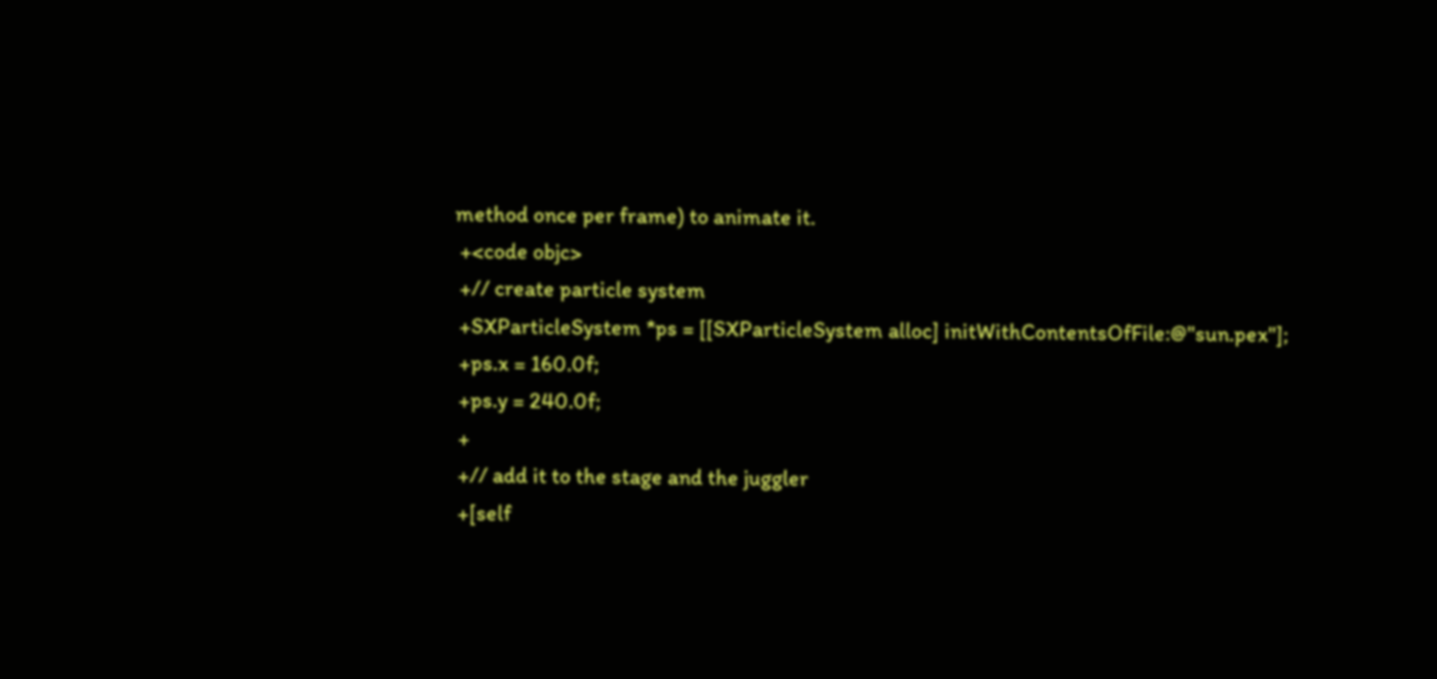method once per frame) to animate it.
 +<code objc>
 +// create particle system
 +SXParticleSystem *ps = [[SXParticleSystem alloc] initWithContentsOfFile:@"sun.pex"];
 +ps.x = 160.0f;
 +ps.y = 240.0f;
 +
 +// add it to the stage and the juggler
 +[self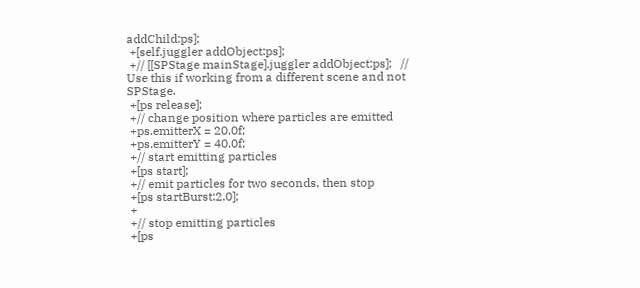addChild:ps];
 +[self.juggler addObject:ps];
 +// [[SPStage mainStage].juggler addObject:ps];   // Use this if working from a different scene and not SPStage.
 +[ps release];
 +// change position where particles are emitted
 +ps.emitterX = 20.0f;
 +ps.emitterY = 40.0f;
 +// start emitting particles
 +[ps start];
 +// emit particles for two seconds, then stop
 +[ps startBurst:2.0];
 +
 +// stop emitting particles
 +[ps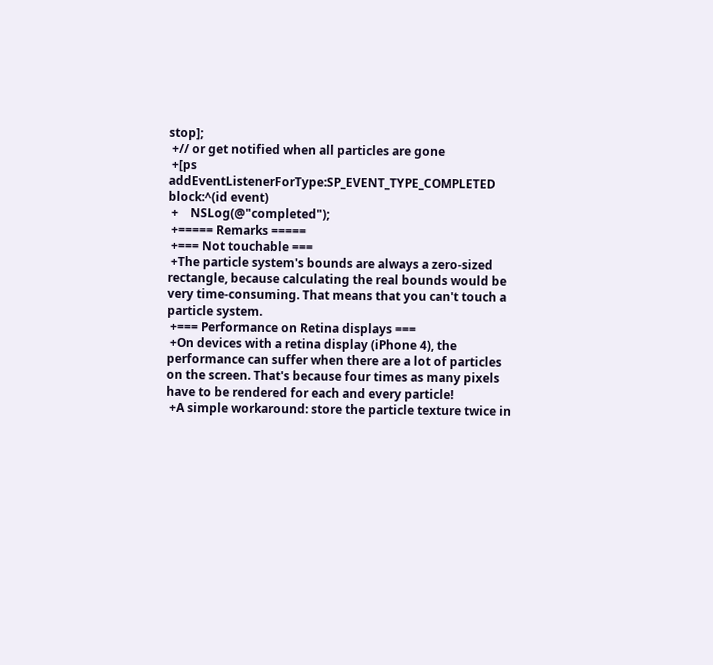stop];
 +// or get notified when all particles are gone
 +[ps addEventListenerForType:SP_EVENT_TYPE_COMPLETED block:^(id event)
 +    NSLog(@"completed");
 +===== Remarks =====
 +=== Not touchable ===
 +The particle system's bounds are always a zero-sized rectangle, because calculating the real bounds would be very time-consuming. That means that you can't touch a particle system.
 +=== Performance on Retina displays ===
 +On devices with a retina display (iPhone 4), the performance can suffer when there are a lot of particles on the screen. That's because four times as many pixels have to be rendered for each and every particle!
 +A simple workaround: store the particle texture twice in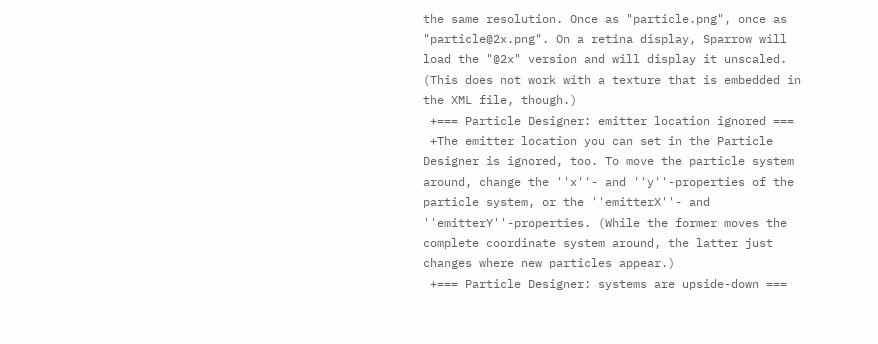the same resolution. Once as "particle.png", once as "particle@2x.png". On a retina display, Sparrow will load the "@2x" version and will display it unscaled. (This does not work with a texture that is embedded in the XML file, though.)
 +=== Particle Designer: emitter location ignored ===
 +The emitter location you can set in the Particle Designer is ignored, too. To move the particle system around, change the ''x''- and ''y''-properties of the particle system, or the ''emitterX''- and ''emitterY''-properties. (While the former moves the complete coordinate system around, the latter just changes where new particles appear.)
 +=== Particle Designer: systems are upside-down ===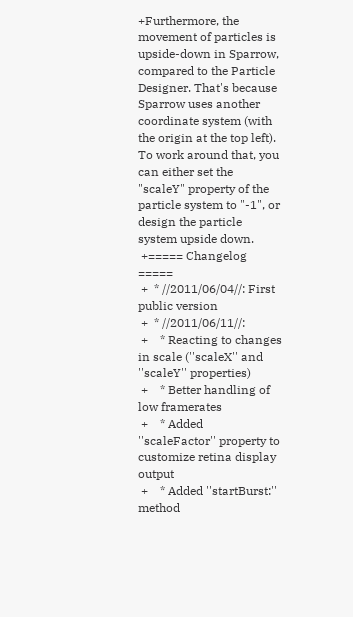+Furthermore, the movement of particles is upside-down in Sparrow, compared to the Particle Designer. That's because Sparrow uses another coordinate system (with the origin at the top left). To work around that, you can either set the "scaleY" property of the particle system to "-1", or design the particle system upside down.
 +===== Changelog =====
 +  * //2011/06/04//: First public version
 +  * //2011/06/11//:
 +    * Reacting to changes in scale (''scaleX'' and ''scaleY'' properties)
 +    * Better handling of low framerates
 +    * Added ''scaleFactor'' property to customize retina display output
 +    * Added ''startBurst:'' method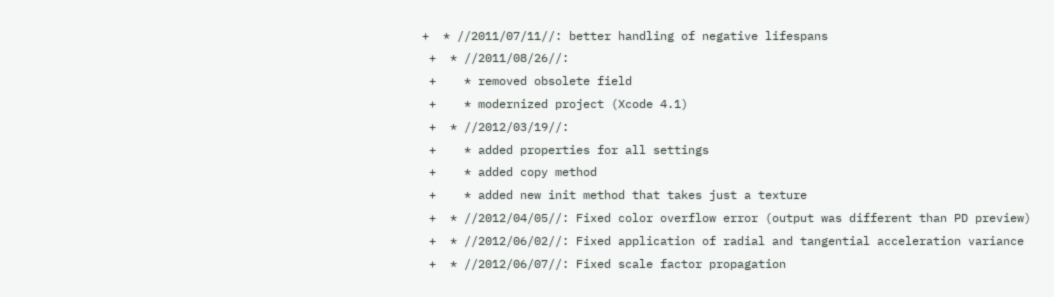+  * //2011/07/11//: better handling of negative lifespans
 +  * //2011/08/26//:
 +    * removed obsolete field
 +    * modernized project (Xcode 4.1)
 +  * //2012/03/19//:
 +    * added properties for all settings
 +    * added copy method
 +    * added new init method that takes just a texture
 +  * //2012/04/05//: Fixed color overflow error (output was different than PD preview)
 +  * //2012/06/02//: Fixed application of radial and tangential acceleration variance
 +  * //2012/06/07//: Fixed scale factor propagation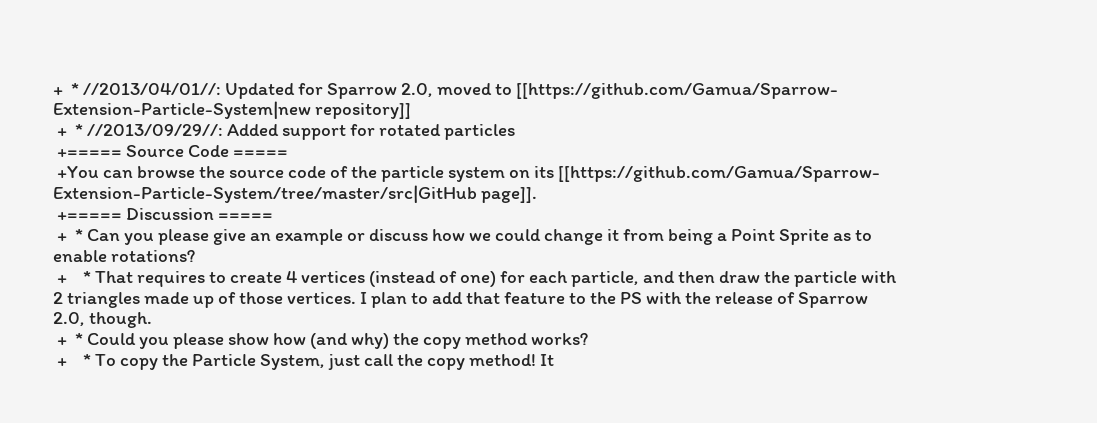+  * //2013/04/01//: Updated for Sparrow 2.0, moved to [[https://github.com/Gamua/Sparrow-Extension-Particle-System|new repository]]
 +  * //2013/09/29//: Added support for rotated particles
 +===== Source Code =====
 +You can browse the source code of the particle system on its [[https://github.com/Gamua/Sparrow-Extension-Particle-System/tree/master/src|GitHub page]].
 +===== Discussion =====
 +  * Can you please give an example or discuss how we could change it from being a Point Sprite as to enable rotations?
 +    * That requires to create 4 vertices (instead of one) for each particle, and then draw the particle with 2 triangles made up of those vertices. I plan to add that feature to the PS with the release of Sparrow 2.0, though.
 +  * Could you please show how (and why) the copy method works?
 +    * To copy the Particle System, just call the copy method! It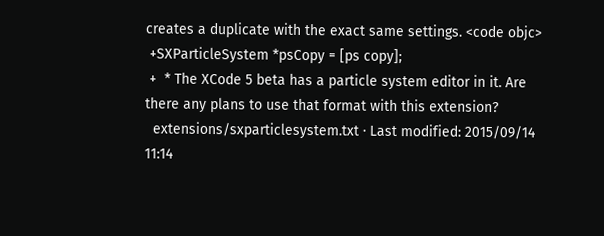creates a duplicate with the exact same settings. <code objc>
 +SXParticleSystem *psCopy = [ps copy];
 +  * The XCode 5 beta has a particle system editor in it. Are there any plans to use that format with this extension?
  extensions/sxparticlesystem.txt · Last modified: 2015/09/14 11:14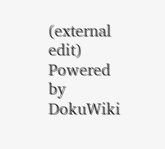(external edit)
Powered by DokuWiki